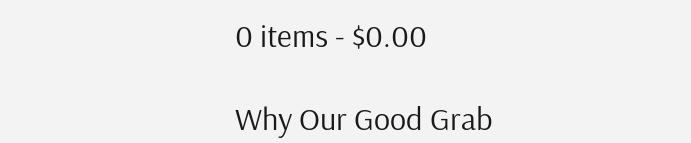0 items - $0.00

Why Our Good Grab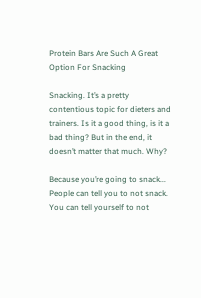Protein Bars Are Such A Great Option For Snacking

Snacking. It’s a pretty contentious topic for dieters and trainers. Is it a good thing, is it a bad thing? But in the end, it doesn’t matter that much. Why?

Because you’re going to snack... People can tell you to not snack. You can tell yourself to not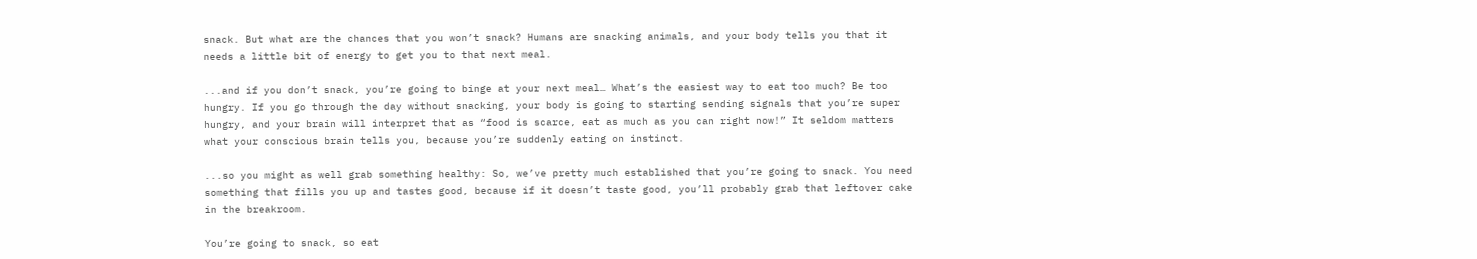snack. But what are the chances that you won’t snack? Humans are snacking animals, and your body tells you that it needs a little bit of energy to get you to that next meal.

...and if you don’t snack, you’re going to binge at your next meal… What’s the easiest way to eat too much? Be too hungry. If you go through the day without snacking, your body is going to starting sending signals that you’re super hungry, and your brain will interpret that as “food is scarce, eat as much as you can right now!” It seldom matters what your conscious brain tells you, because you’re suddenly eating on instinct.

...so you might as well grab something healthy: So, we’ve pretty much established that you’re going to snack. You need something that fills you up and tastes good, because if it doesn’t taste good, you’ll probably grab that leftover cake in the breakroom.

You’re going to snack, so eat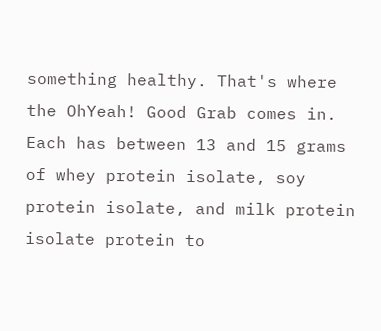something healthy. That's where the OhYeah! Good Grab comes in. Each has between 13 and 15 grams of whey protein isolate, soy protein isolate, and milk protein isolate protein to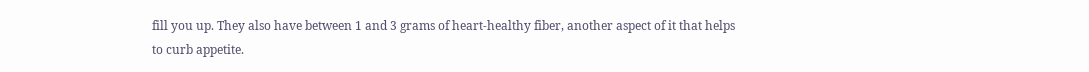fill you up. They also have between 1 and 3 grams of heart-healthy fiber, another aspect of it that helps to curb appetite.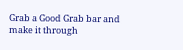Grab a Good Grab bar and make it through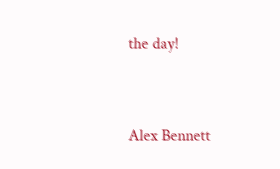the day!


Alex Bennett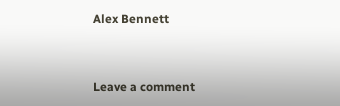Alex Bennett


Leave a comment